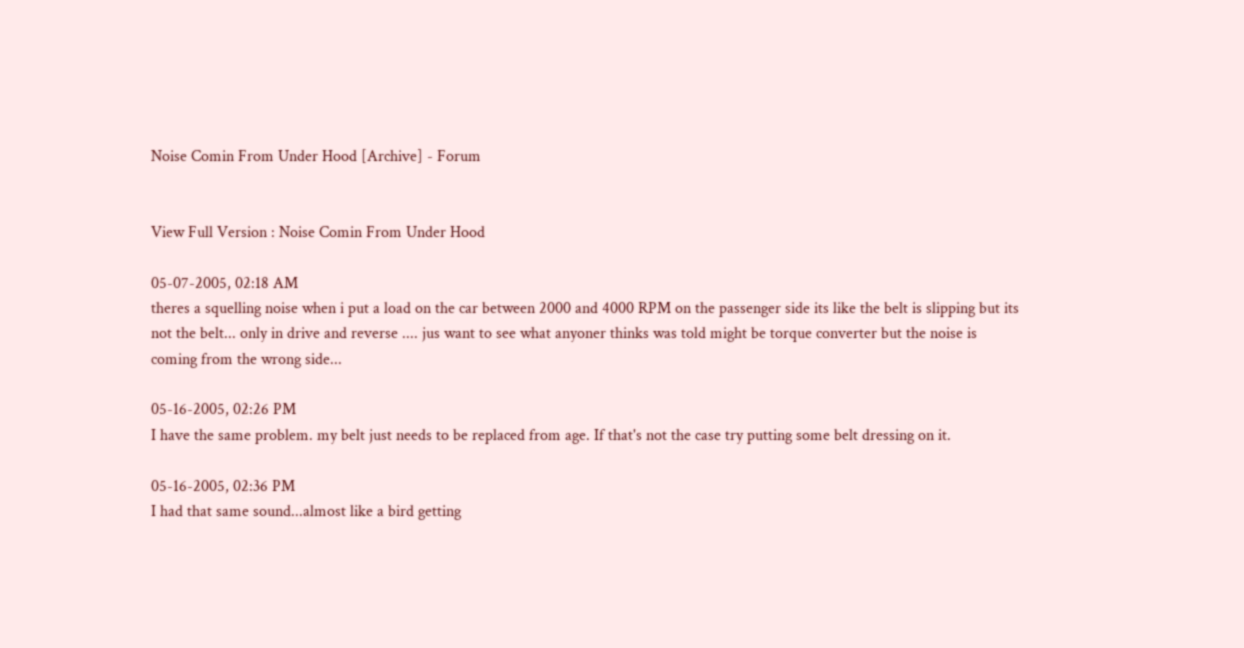Noise Comin From Under Hood [Archive] - Forum


View Full Version : Noise Comin From Under Hood

05-07-2005, 02:18 AM
theres a squelling noise when i put a load on the car between 2000 and 4000 RPM on the passenger side its like the belt is slipping but its not the belt... only in drive and reverse .... jus want to see what anyoner thinks was told might be torque converter but the noise is coming from the wrong side...

05-16-2005, 02:26 PM
I have the same problem. my belt just needs to be replaced from age. If that's not the case try putting some belt dressing on it.

05-16-2005, 02:36 PM
I had that same sound...almost like a bird getting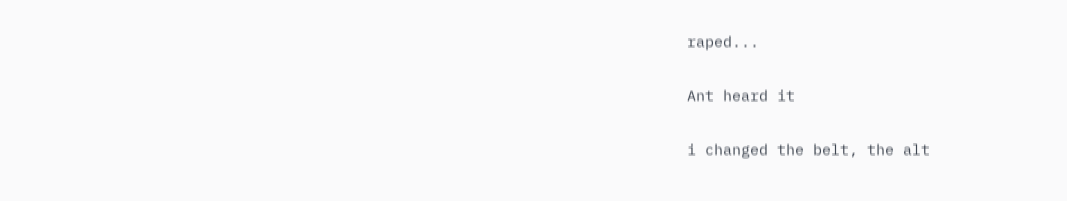raped...

Ant heard it

i changed the belt, the alt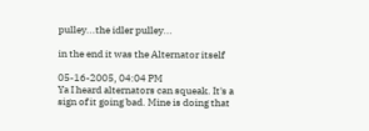pulley...the idler pulley...

in the end it was the Alternator itself

05-16-2005, 04:04 PM
Ya I heard alternators can squeak. It's a sign of it going bad. Mine is doing that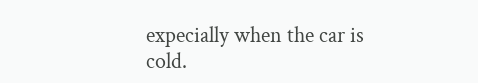expecially when the car is cold.